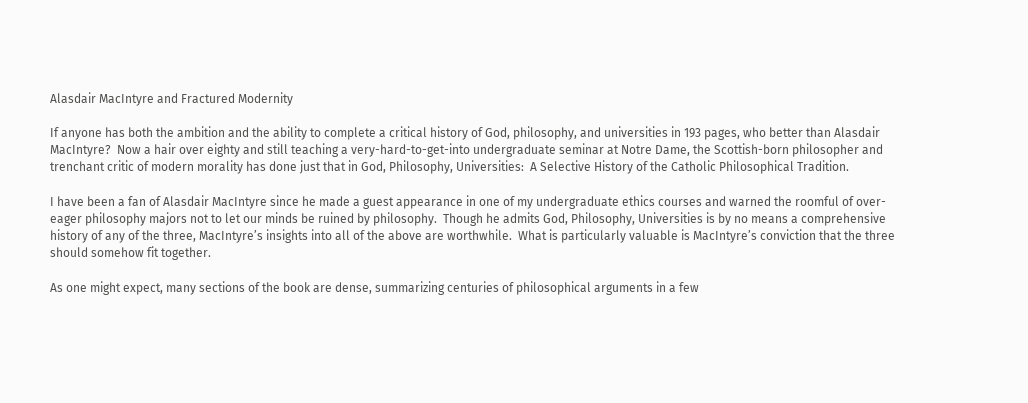Alasdair MacIntyre and Fractured Modernity

If anyone has both the ambition and the ability to complete a critical history of God, philosophy, and universities in 193 pages, who better than Alasdair MacIntyre?  Now a hair over eighty and still teaching a very-hard-to-get-into undergraduate seminar at Notre Dame, the Scottish-born philosopher and trenchant critic of modern morality has done just that in God, Philosophy, Universities:  A Selective History of the Catholic Philosophical Tradition.

I have been a fan of Alasdair MacIntyre since he made a guest appearance in one of my undergraduate ethics courses and warned the roomful of over-eager philosophy majors not to let our minds be ruined by philosophy.  Though he admits God, Philosophy, Universities is by no means a comprehensive history of any of the three, MacIntyre’s insights into all of the above are worthwhile.  What is particularly valuable is MacIntyre’s conviction that the three should somehow fit together.

As one might expect, many sections of the book are dense, summarizing centuries of philosophical arguments in a few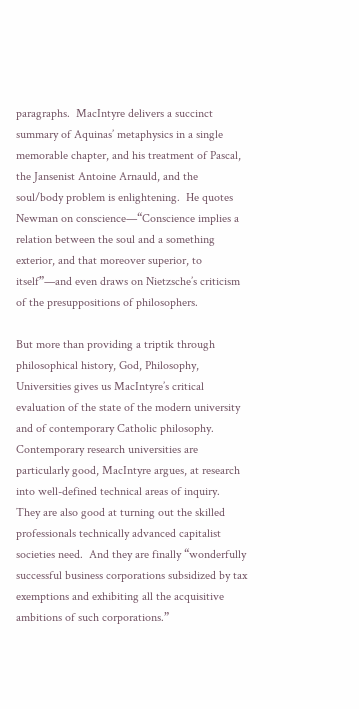paragraphs.  MacIntyre delivers a succinct summary of Aquinas’ metaphysics in a single memorable chapter, and his treatment of Pascal, the Jansenist Antoine Arnauld, and the soul/body problem is enlightening.  He quotes Newman on conscience—“Conscience implies a relation between the soul and a something exterior, and that moreover superior, to itself”—and even draws on Nietzsche’s criticism of the presuppositions of philosophers.

But more than providing a triptik through philosophical history, God, Philosophy, Universities gives us MacIntyre’s critical evaluation of the state of the modern university and of contemporary Catholic philosophy.  Contemporary research universities are particularly good, MacIntyre argues, at research into well-defined technical areas of inquiry.  They are also good at turning out the skilled professionals technically advanced capitalist societies need.  And they are finally “wonderfully successful business corporations subsidized by tax exemptions and exhibiting all the acquisitive ambitions of such corporations.”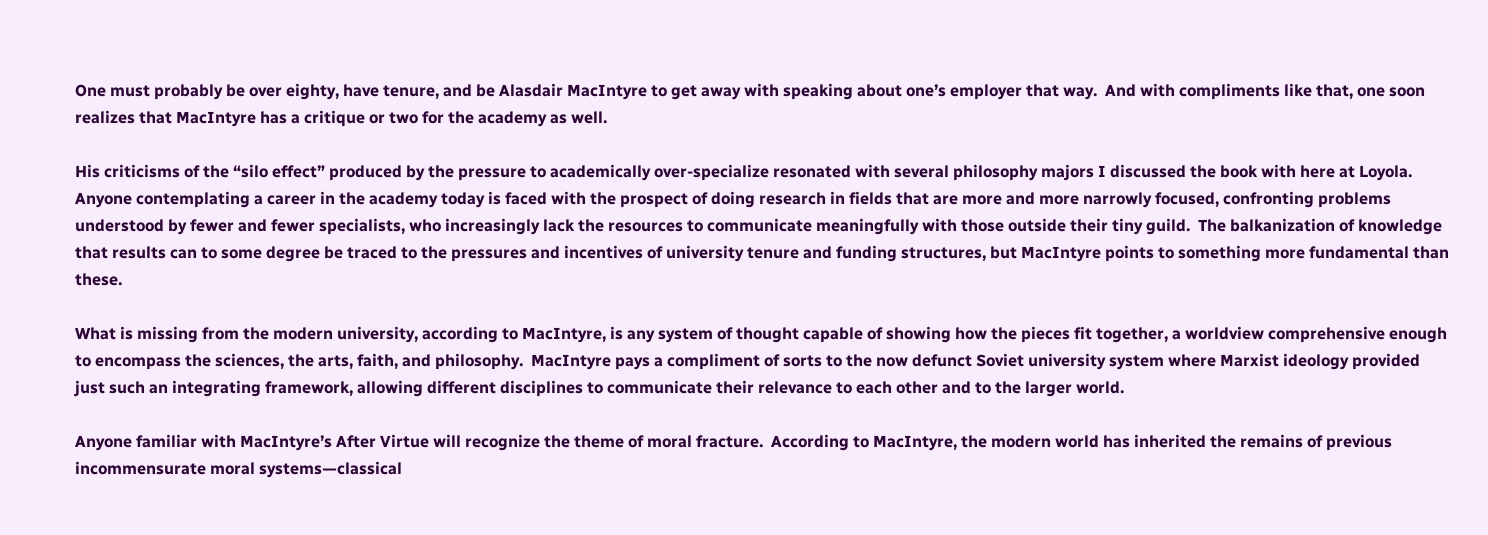One must probably be over eighty, have tenure, and be Alasdair MacIntyre to get away with speaking about one’s employer that way.  And with compliments like that, one soon realizes that MacIntyre has a critique or two for the academy as well.

His criticisms of the “silo effect” produced by the pressure to academically over-specialize resonated with several philosophy majors I discussed the book with here at Loyola.  Anyone contemplating a career in the academy today is faced with the prospect of doing research in fields that are more and more narrowly focused, confronting problems understood by fewer and fewer specialists, who increasingly lack the resources to communicate meaningfully with those outside their tiny guild.  The balkanization of knowledge that results can to some degree be traced to the pressures and incentives of university tenure and funding structures, but MacIntyre points to something more fundamental than these.

What is missing from the modern university, according to MacIntyre, is any system of thought capable of showing how the pieces fit together, a worldview comprehensive enough to encompass the sciences, the arts, faith, and philosophy.  MacIntyre pays a compliment of sorts to the now defunct Soviet university system where Marxist ideology provided just such an integrating framework, allowing different disciplines to communicate their relevance to each other and to the larger world.

Anyone familiar with MacIntyre’s After Virtue will recognize the theme of moral fracture.  According to MacIntyre, the modern world has inherited the remains of previous incommensurate moral systems—classical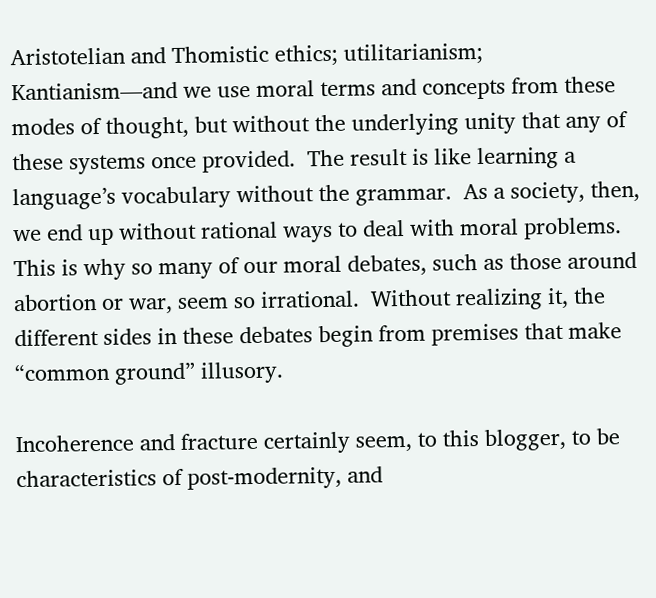Aristotelian and Thomistic ethics; utilitarianism; Kantianism—and we use moral terms and concepts from these modes of thought, but without the underlying unity that any of these systems once provided.  The result is like learning a language’s vocabulary without the grammar.  As a society, then, we end up without rational ways to deal with moral problems.  This is why so many of our moral debates, such as those around abortion or war, seem so irrational.  Without realizing it, the different sides in these debates begin from premises that make “common ground” illusory.

Incoherence and fracture certainly seem, to this blogger, to be characteristics of post-modernity, and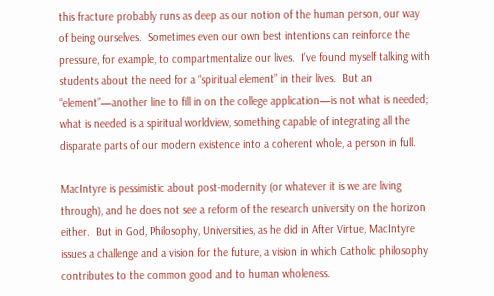this fracture probably runs as deep as our notion of the human person, our way of being ourselves.  Sometimes even our own best intentions can reinforce the pressure, for example, to compartmentalize our lives.  I’ve found myself talking with students about the need for a “spiritual element” in their lives.  But an “element”—another line to fill in on the college application—is not what is needed; what is needed is a spiritual worldview, something capable of integrating all the disparate parts of our modern existence into a coherent whole, a person in full.

MacIntyre is pessimistic about post-modernity (or whatever it is we are living through), and he does not see a reform of the research university on the horizon either.  But in God, Philosophy, Universities, as he did in After Virtue, MacIntyre issues a challenge and a vision for the future, a vision in which Catholic philosophy contributes to the common good and to human wholeness.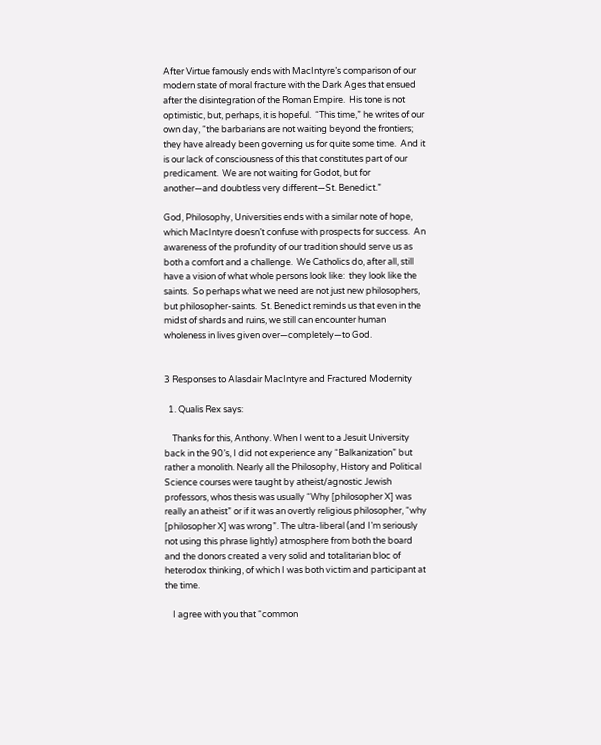After Virtue famously ends with MacIntyre’s comparison of our modern state of moral fracture with the Dark Ages that ensued after the disintegration of the Roman Empire.  His tone is not optimistic, but, perhaps, it is hopeful.  “This time,” he writes of our own day, “the barbarians are not waiting beyond the frontiers; they have already been governing us for quite some time.  And it is our lack of consciousness of this that constitutes part of our predicament.  We are not waiting for Godot, but for another—and doubtless very different—St. Benedict.”

God, Philosophy, Universities ends with a similar note of hope, which MacIntyre doesn’t confuse with prospects for success.  An awareness of the profundity of our tradition should serve us as both a comfort and a challenge.  We Catholics do, after all, still have a vision of what whole persons look like:  they look like the saints.  So perhaps what we need are not just new philosophers, but philosopher-saints.  St. Benedict reminds us that even in the midst of shards and ruins, we still can encounter human wholeness in lives given over—completely—to God.


3 Responses to Alasdair MacIntyre and Fractured Modernity

  1. Qualis Rex says:

    Thanks for this, Anthony. When I went to a Jesuit University back in the 90’s, I did not experience any “Balkanization” but rather a monolith. Nearly all the Philosophy, History and Political Science courses were taught by atheist/agnostic Jewish professors, whos thesis was usually “Why [philosopher X] was really an atheist” or if it was an overtly religious philosopher, “why [philosopher X] was wrong”. The ultra-liberal (and I’m seriously not using this phrase lightly) atmosphere from both the board and the donors created a very solid and totalitarian bloc of heterodox thinking, of which I was both victim and participant at the time.

    I agree with you that “common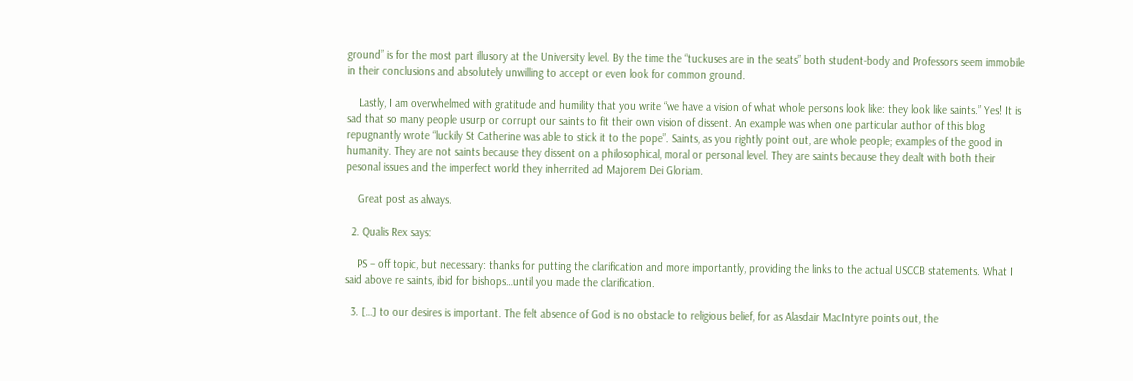ground” is for the most part illusory at the University level. By the time the “tuckuses are in the seats” both student-body and Professors seem immobile in their conclusions and absolutely unwilling to accept or even look for common ground.

    Lastly, I am overwhelmed with gratitude and humility that you write “we have a vision of what whole persons look like: they look like saints.” Yes! It is sad that so many people usurp or corrupt our saints to fit their own vision of dissent. An example was when one particular author of this blog repugnantly wrote “luckily St Catherine was able to stick it to the pope”. Saints, as you rightly point out, are whole people; examples of the good in humanity. They are not saints because they dissent on a philosophical, moral or personal level. They are saints because they dealt with both their pesonal issues and the imperfect world they inherrited ad Majorem Dei Gloriam.

    Great post as always.

  2. Qualis Rex says:

    PS – off topic, but necessary: thanks for putting the clarification and more importantly, providing the links to the actual USCCB statements. What I said above re saints, ibid for bishops…until you made the clarification.

  3. […] to our desires is important. The felt absence of God is no obstacle to religious belief, for as Alasdair MacIntyre points out, the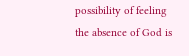possibility of feeling the absence of God is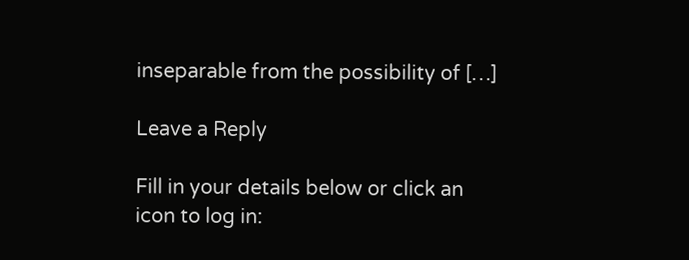inseparable from the possibility of […]

Leave a Reply

Fill in your details below or click an icon to log in: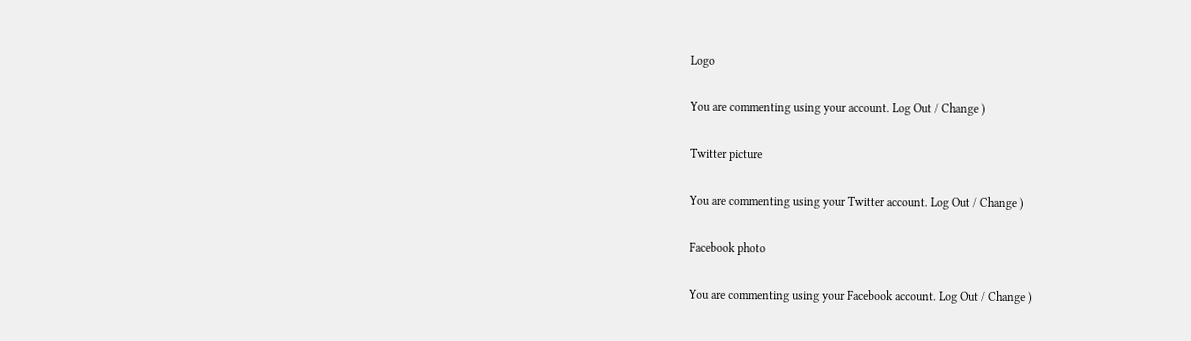Logo

You are commenting using your account. Log Out / Change )

Twitter picture

You are commenting using your Twitter account. Log Out / Change )

Facebook photo

You are commenting using your Facebook account. Log Out / Change )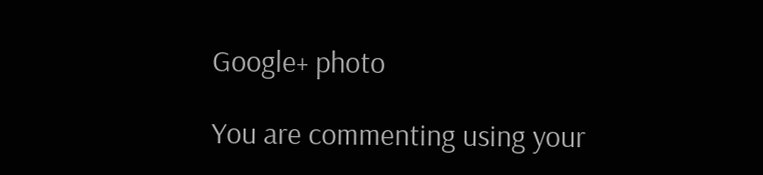Google+ photo

You are commenting using your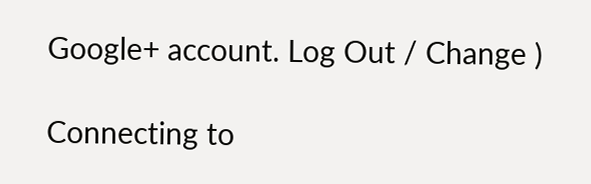Google+ account. Log Out / Change )

Connecting to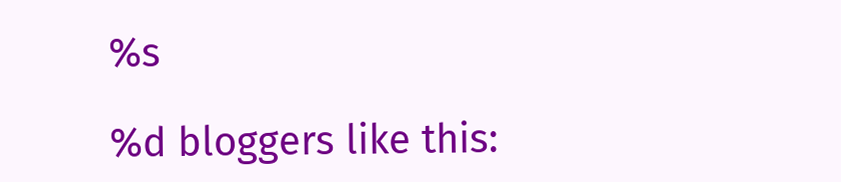%s

%d bloggers like this: